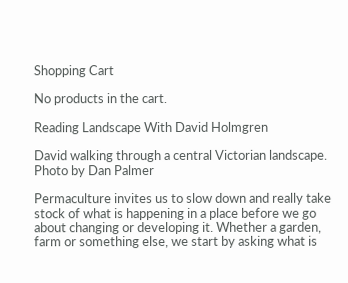Shopping Cart

No products in the cart.

Reading Landscape With David Holmgren

David walking through a central Victorian landscape. Photo by Dan Palmer

Permaculture invites us to slow down and really take stock of what is happening in a place before we go about changing or developing it. Whether a garden, farm or something else, we start by asking what is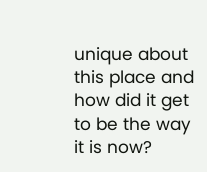unique about this place and how did it get to be the way it is now?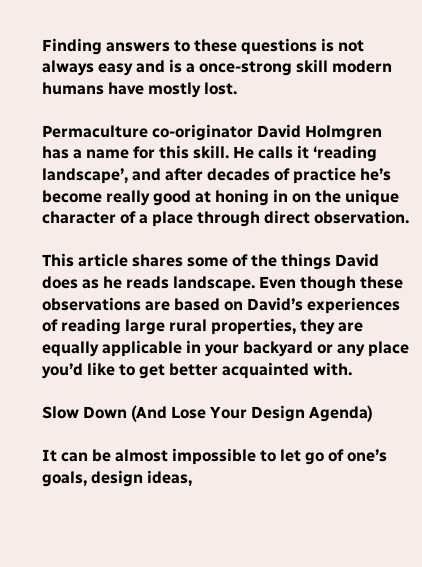Finding answers to these questions is not always easy and is a once-strong skill modern humans have mostly lost.

Permaculture co-originator David Holmgren has a name for this skill. He calls it ‘reading landscape’, and after decades of practice he’s become really good at honing in on the unique character of a place through direct observation.

This article shares some of the things David does as he reads landscape. Even though these observations are based on David’s experiences of reading large rural properties, they are equally applicable in your backyard or any place you’d like to get better acquainted with.

Slow Down (And Lose Your Design Agenda)

It can be almost impossible to let go of one’s goals, design ideas,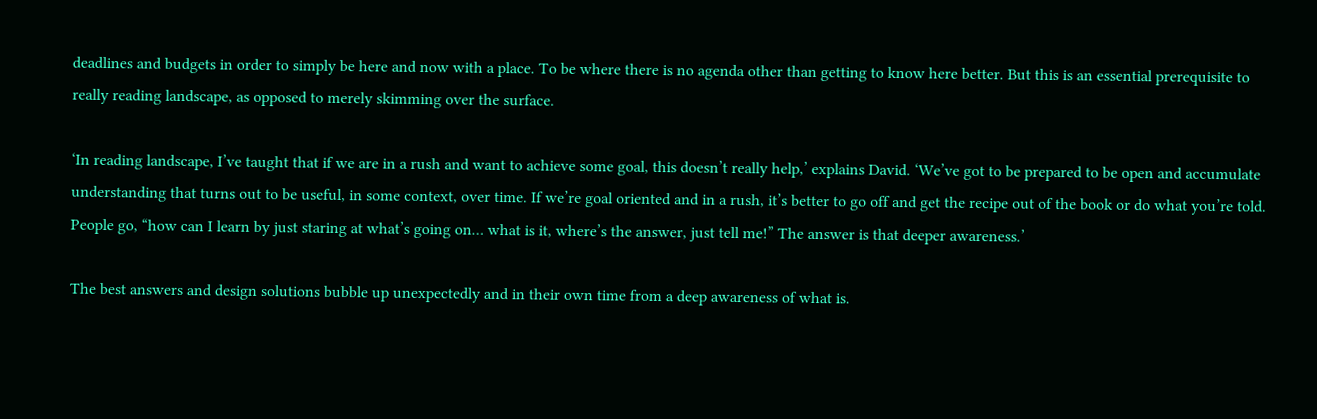deadlines and budgets in order to simply be here and now with a place. To be where there is no agenda other than getting to know here better. But this is an essential prerequisite to really reading landscape, as opposed to merely skimming over the surface.

‘In reading landscape, I’ve taught that if we are in a rush and want to achieve some goal, this doesn’t really help,’ explains David. ‘We’ve got to be prepared to be open and accumulate understanding that turns out to be useful, in some context, over time. If we’re goal oriented and in a rush, it’s better to go off and get the recipe out of the book or do what you’re told. People go, “how can I learn by just staring at what’s going on… what is it, where’s the answer, just tell me!” The answer is that deeper awareness.’

The best answers and design solutions bubble up unexpectedly and in their own time from a deep awareness of what is.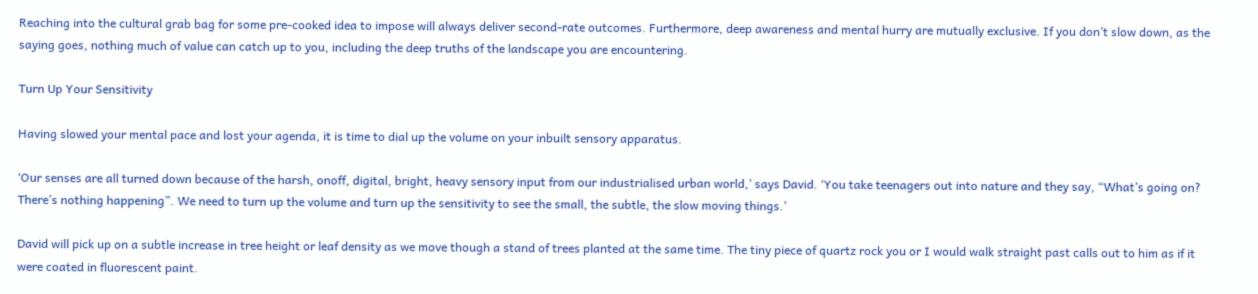Reaching into the cultural grab bag for some pre-cooked idea to impose will always deliver second-rate outcomes. Furthermore, deep awareness and mental hurry are mutually exclusive. If you don’t slow down, as the saying goes, nothing much of value can catch up to you, including the deep truths of the landscape you are encountering.

Turn Up Your Sensitivity

Having slowed your mental pace and lost your agenda, it is time to dial up the volume on your inbuilt sensory apparatus.

‘Our senses are all turned down because of the harsh, onoff, digital, bright, heavy sensory input from our industrialised urban world,’ says David. ‘You take teenagers out into nature and they say, “What’s going on? There’s nothing happening”. We need to turn up the volume and turn up the sensitivity to see the small, the subtle, the slow moving things.’

David will pick up on a subtle increase in tree height or leaf density as we move though a stand of trees planted at the same time. The tiny piece of quartz rock you or I would walk straight past calls out to him as if it were coated in fluorescent paint.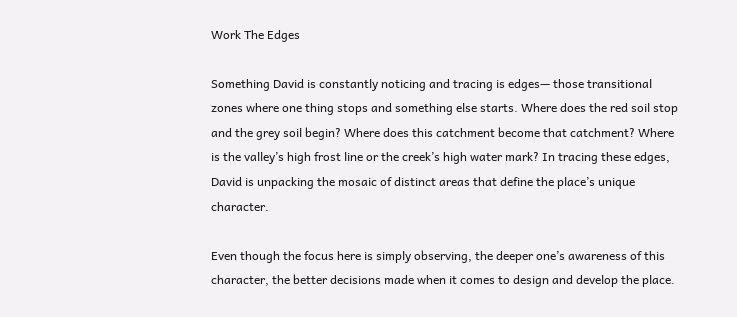Work The Edges

Something David is constantly noticing and tracing is edges— those transitional zones where one thing stops and something else starts. Where does the red soil stop and the grey soil begin? Where does this catchment become that catchment? Where is the valley’s high frost line or the creek’s high water mark? In tracing these edges, David is unpacking the mosaic of distinct areas that define the place’s unique character.

Even though the focus here is simply observing, the deeper one’s awareness of this character, the better decisions made when it comes to design and develop the place.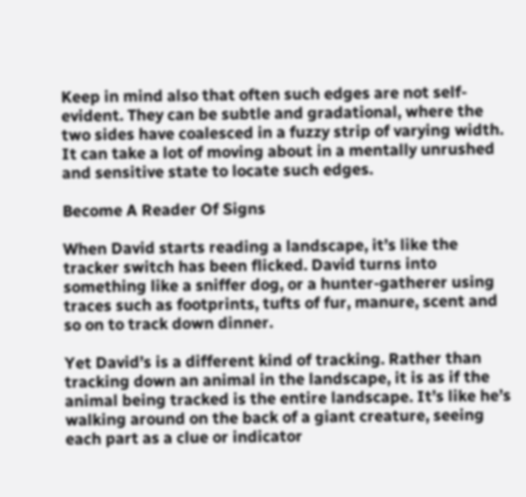Keep in mind also that often such edges are not self-evident. They can be subtle and gradational, where the two sides have coalesced in a fuzzy strip of varying width. It can take a lot of moving about in a mentally unrushed and sensitive state to locate such edges.

Become A Reader Of Signs

When David starts reading a landscape, it’s like the tracker switch has been flicked. David turns into something like a sniffer dog, or a hunter-gatherer using traces such as footprints, tufts of fur, manure, scent and so on to track down dinner.

Yet David’s is a different kind of tracking. Rather than tracking down an animal in the landscape, it is as if the animal being tracked is the entire landscape. It’s like he’s walking around on the back of a giant creature, seeing each part as a clue or indicator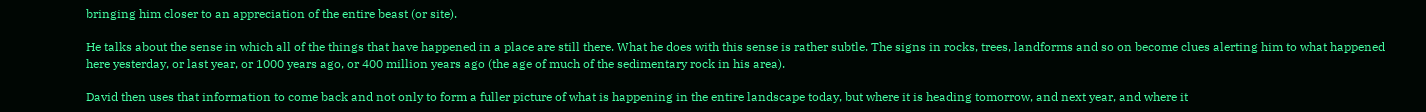bringing him closer to an appreciation of the entire beast (or site).

He talks about the sense in which all of the things that have happened in a place are still there. What he does with this sense is rather subtle. The signs in rocks, trees, landforms and so on become clues alerting him to what happened here yesterday, or last year, or 1000 years ago, or 400 million years ago (the age of much of the sedimentary rock in his area).

David then uses that information to come back and not only to form a fuller picture of what is happening in the entire landscape today, but where it is heading tomorrow, and next year, and where it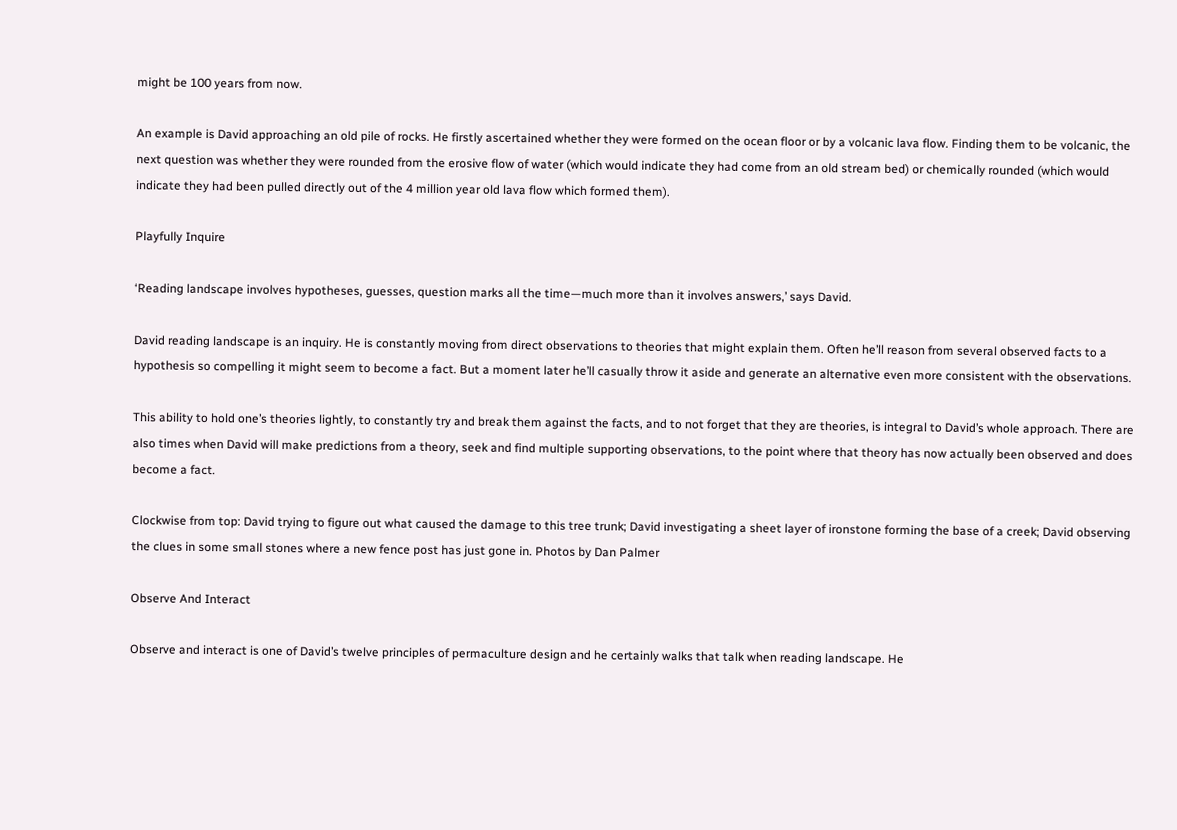might be 100 years from now.

An example is David approaching an old pile of rocks. He firstly ascertained whether they were formed on the ocean floor or by a volcanic lava flow. Finding them to be volcanic, the next question was whether they were rounded from the erosive flow of water (which would indicate they had come from an old stream bed) or chemically rounded (which would indicate they had been pulled directly out of the 4 million year old lava flow which formed them).

Playfully Inquire

‘Reading landscape involves hypotheses, guesses, question marks all the time—much more than it involves answers,’ says David.

David reading landscape is an inquiry. He is constantly moving from direct observations to theories that might explain them. Often he’ll reason from several observed facts to a hypothesis so compelling it might seem to become a fact. But a moment later he’ll casually throw it aside and generate an alternative even more consistent with the observations.

This ability to hold one’s theories lightly, to constantly try and break them against the facts, and to not forget that they are theories, is integral to David’s whole approach. There are also times when David will make predictions from a theory, seek and find multiple supporting observations, to the point where that theory has now actually been observed and does become a fact.

Clockwise from top: David trying to figure out what caused the damage to this tree trunk; David investigating a sheet layer of ironstone forming the base of a creek; David observing the clues in some small stones where a new fence post has just gone in. Photos by Dan Palmer

Observe And Interact

Observe and interact is one of David’s twelve principles of permaculture design and he certainly walks that talk when reading landscape. He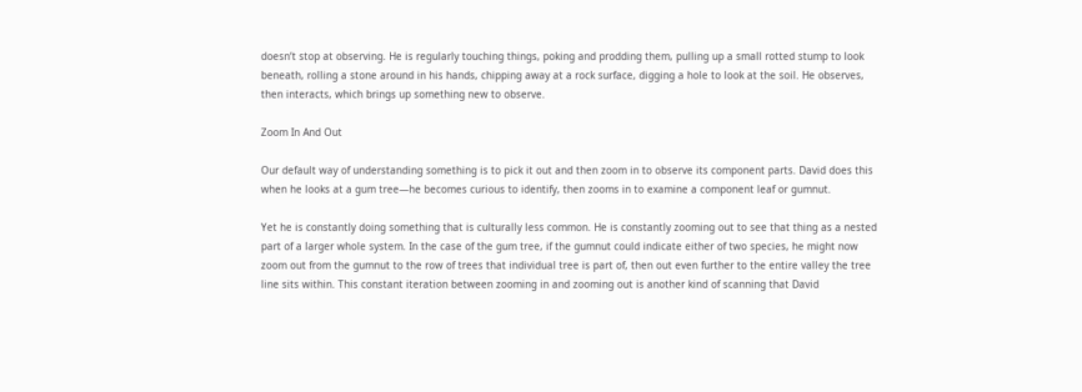doesn’t stop at observing. He is regularly touching things, poking and prodding them, pulling up a small rotted stump to look beneath, rolling a stone around in his hands, chipping away at a rock surface, digging a hole to look at the soil. He observes, then interacts, which brings up something new to observe.

Zoom In And Out

Our default way of understanding something is to pick it out and then zoom in to observe its component parts. David does this when he looks at a gum tree—he becomes curious to identify, then zooms in to examine a component leaf or gumnut.

Yet he is constantly doing something that is culturally less common. He is constantly zooming out to see that thing as a nested part of a larger whole system. In the case of the gum tree, if the gumnut could indicate either of two species, he might now zoom out from the gumnut to the row of trees that individual tree is part of, then out even further to the entire valley the tree line sits within. This constant iteration between zooming in and zooming out is another kind of scanning that David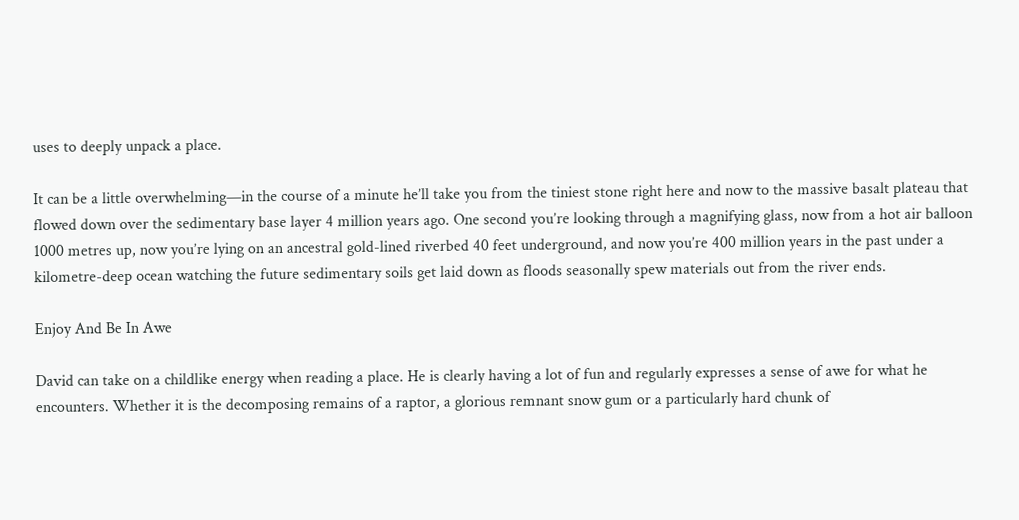uses to deeply unpack a place.

It can be a little overwhelming—in the course of a minute he’ll take you from the tiniest stone right here and now to the massive basalt plateau that flowed down over the sedimentary base layer 4 million years ago. One second you’re looking through a magnifying glass, now from a hot air balloon 1000 metres up, now you’re lying on an ancestral gold-lined riverbed 40 feet underground, and now you’re 400 million years in the past under a kilometre-deep ocean watching the future sedimentary soils get laid down as floods seasonally spew materials out from the river ends.

Enjoy And Be In Awe

David can take on a childlike energy when reading a place. He is clearly having a lot of fun and regularly expresses a sense of awe for what he encounters. Whether it is the decomposing remains of a raptor, a glorious remnant snow gum or a particularly hard chunk of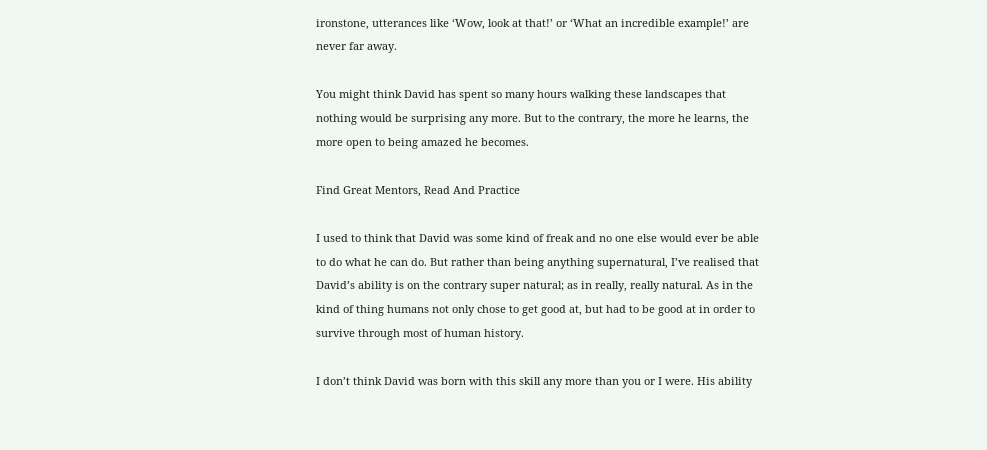ironstone, utterances like ‘Wow, look at that!’ or ‘What an incredible example!’ are never far away.

You might think David has spent so many hours walking these landscapes that nothing would be surprising any more. But to the contrary, the more he learns, the more open to being amazed he becomes.

Find Great Mentors, Read And Practice

I used to think that David was some kind of freak and no one else would ever be able to do what he can do. But rather than being anything supernatural, I’ve realised that David’s ability is on the contrary super natural; as in really, really natural. As in the kind of thing humans not only chose to get good at, but had to be good at in order to survive through most of human history.

I don’t think David was born with this skill any more than you or I were. His ability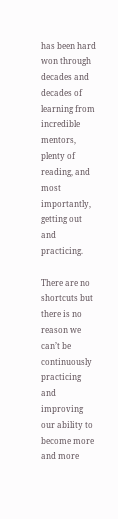has been hard won through decades and decades of learning from incredible mentors, plenty of reading, and most importantly, getting out and practicing.

There are no shortcuts but there is no reason we can’t be continuously practicing and improving our ability to become more and more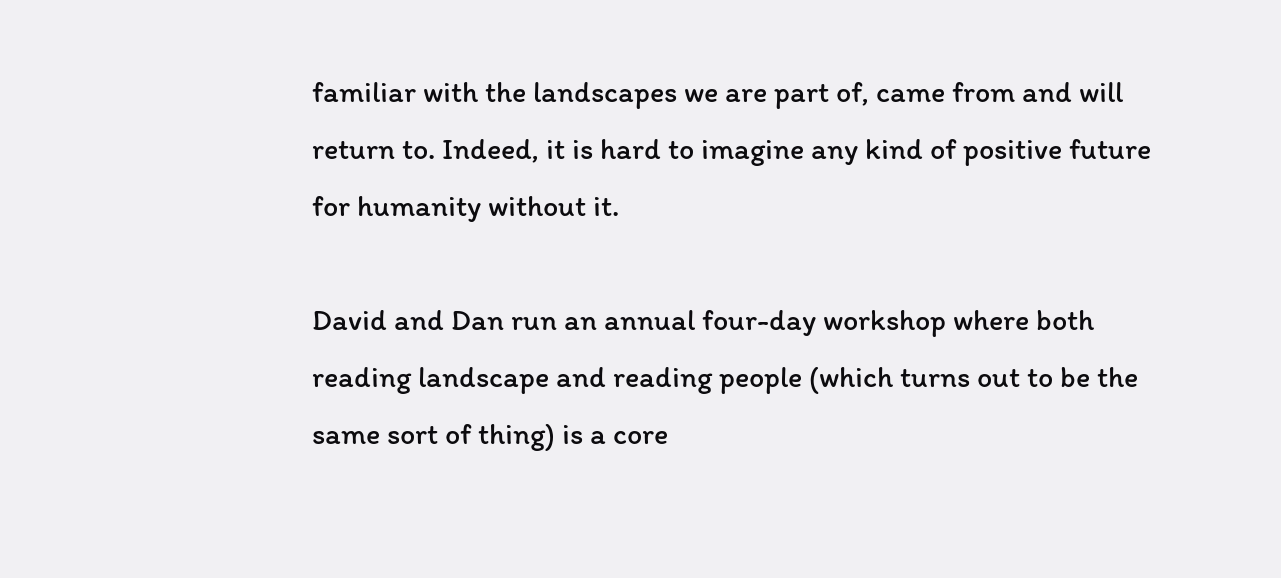familiar with the landscapes we are part of, came from and will return to. Indeed, it is hard to imagine any kind of positive future for humanity without it.

David and Dan run an annual four-day workshop where both reading landscape and reading people (which turns out to be the same sort of thing) is a core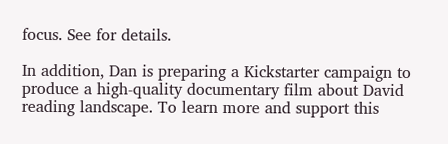focus. See for details.

In addition, Dan is preparing a Kickstarter campaign to produce a high-quality documentary film about David reading landscape. To learn more and support this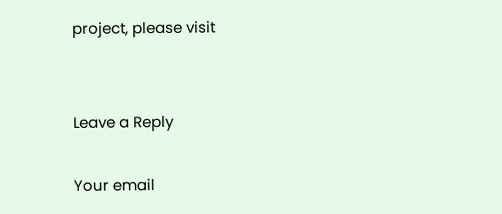project, please visit


Leave a Reply

Your email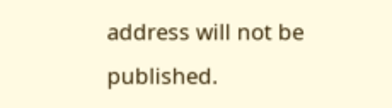address will not be published.